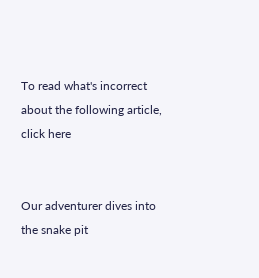To read what's incorrect about the following article, click here


Our adventurer dives into the snake pit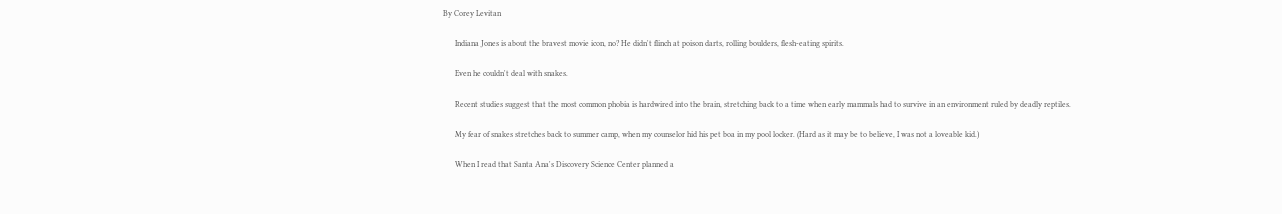By Corey Levitan

      Indiana Jones is about the bravest movie icon, no? He didn't flinch at poison darts, rolling boulders, flesh-eating spirits.

      Even he couldn't deal with snakes.

      Recent studies suggest that the most common phobia is hardwired into the brain, stretching back to a time when early mammals had to survive in an environment ruled by deadly reptiles.

      My fear of snakes stretches back to summer camp, when my counselor hid his pet boa in my pool locker. (Hard as it may be to believe, I was not a loveable kid.)

      When I read that Santa Ana's Discovery Science Center planned a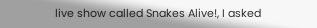live show called Snakes Alive!, I asked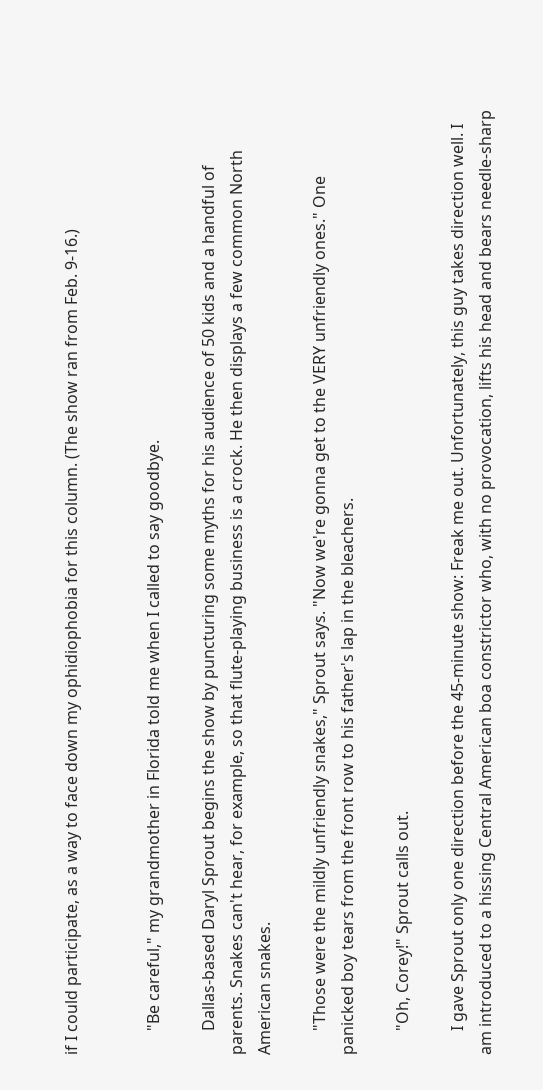if I could participate, as a way to face down my ophidiophobia for this column. (The show ran from Feb. 9-16.)


      "Be careful," my grandmother in Florida told me when I called to say goodbye.

      Dallas-based Daryl Sprout begins the show by puncturing some myths for his audience of 50 kids and a handful of parents. Snakes can't hear, for example, so that flute-playing business is a crock. He then displays a few common North American snakes.

      "Those were the mildly unfriendly snakes," Sprout says. "Now we're gonna get to the VERY unfriendly ones." One panicked boy tears from the front row to his father's lap in the bleachers.

      "Oh, Corey!" Sprout calls out.

      I gave Sprout only one direction before the 45-minute show: Freak me out. Unfortunately, this guy takes direction well. I am introduced to a hissing Central American boa constrictor who, with no provocation, lifts his head and bears needle-sharp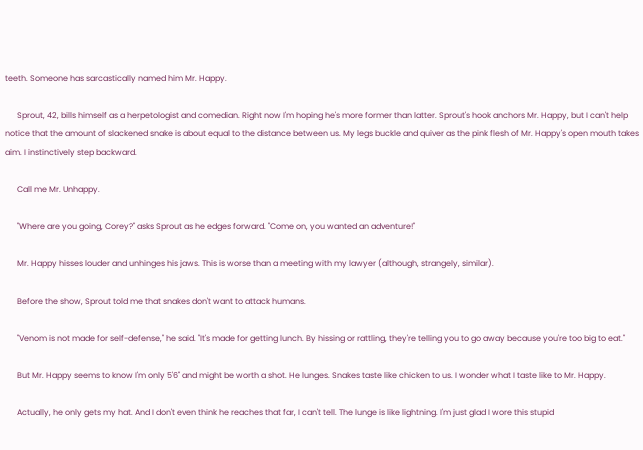teeth. Someone has sarcastically named him Mr. Happy.

      Sprout, 42, bills himself as a herpetologist and comedian. Right now I'm hoping he's more former than latter. Sprout's hook anchors Mr. Happy, but I can't help notice that the amount of slackened snake is about equal to the distance between us. My legs buckle and quiver as the pink flesh of Mr. Happy's open mouth takes aim. I instinctively step backward.

      Call me Mr. Unhappy.

      "Where are you going, Corey?" asks Sprout as he edges forward. "Come on, you wanted an adventure!"

      Mr. Happy hisses louder and unhinges his jaws. This is worse than a meeting with my lawyer (although, strangely, similar).

      Before the show, Sprout told me that snakes don't want to attack humans.

      "Venom is not made for self-defense," he said. "It's made for getting lunch. By hissing or rattling, they're telling you to go away because you're too big to eat."

      But Mr. Happy seems to know I'm only 5'6" and might be worth a shot. He lunges. Snakes taste like chicken to us. I wonder what I taste like to Mr. Happy.

      Actually, he only gets my hat. And I don't even think he reaches that far, I can't tell. The lunge is like lightning. I'm just glad I wore this stupid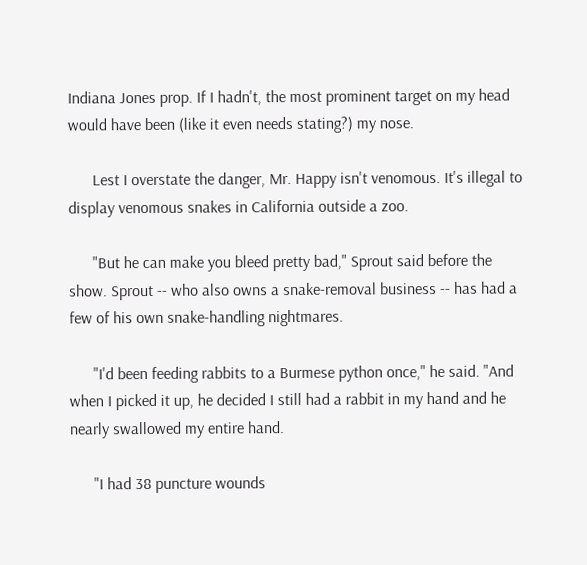Indiana Jones prop. If I hadn't, the most prominent target on my head would have been (like it even needs stating?) my nose.

      Lest I overstate the danger, Mr. Happy isn't venomous. It's illegal to display venomous snakes in California outside a zoo.

      "But he can make you bleed pretty bad," Sprout said before the show. Sprout -- who also owns a snake-removal business -- has had a few of his own snake-handling nightmares.

      "I'd been feeding rabbits to a Burmese python once," he said. "And when I picked it up, he decided I still had a rabbit in my hand and he nearly swallowed my entire hand.

      "I had 38 puncture wounds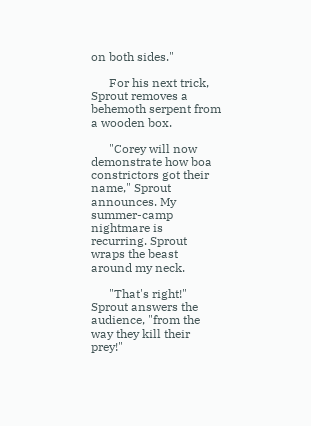on both sides."

      For his next trick, Sprout removes a behemoth serpent from a wooden box.

      "Corey will now demonstrate how boa constrictors got their name," Sprout announces. My summer-camp nightmare is recurring. Sprout wraps the beast around my neck.

      "That's right!" Sprout answers the audience, "from the way they kill their prey!"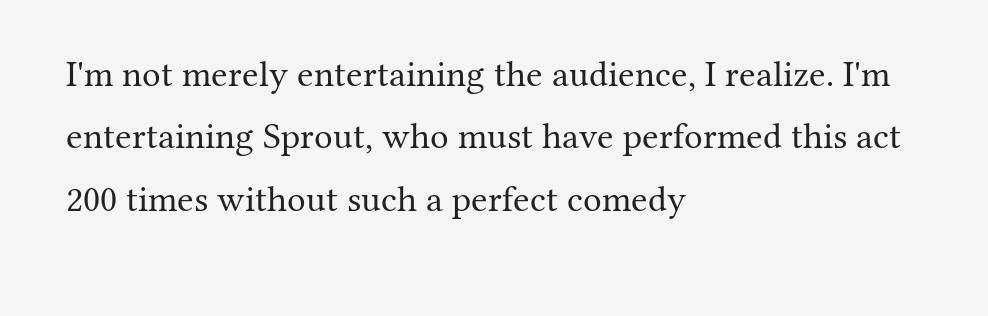I'm not merely entertaining the audience, I realize. I'm entertaining Sprout, who must have performed this act 200 times without such a perfect comedy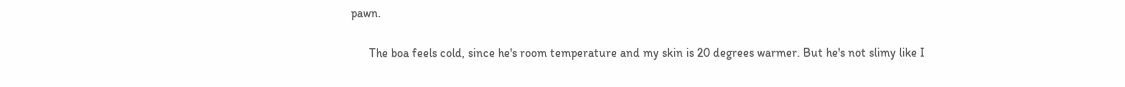pawn.

      The boa feels cold, since he's room temperature and my skin is 20 degrees warmer. But he's not slimy like I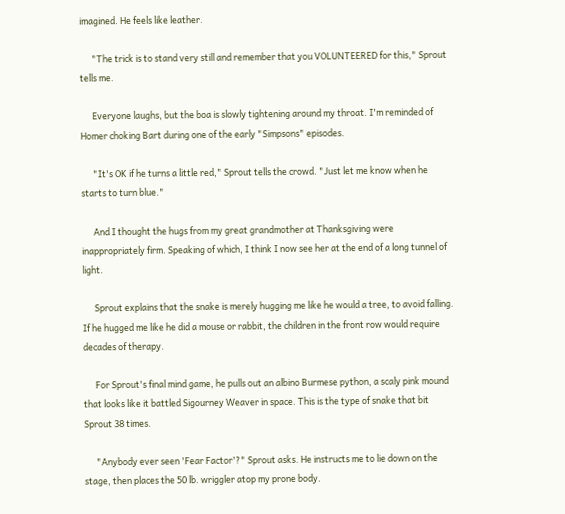imagined. He feels like leather.

      "The trick is to stand very still and remember that you VOLUNTEERED for this," Sprout tells me.

      Everyone laughs, but the boa is slowly tightening around my throat. I'm reminded of Homer choking Bart during one of the early "Simpsons" episodes.

      "It's OK if he turns a little red," Sprout tells the crowd. "Just let me know when he starts to turn blue."

      And I thought the hugs from my great grandmother at Thanksgiving were inappropriately firm. Speaking of which, I think I now see her at the end of a long tunnel of light.

      Sprout explains that the snake is merely hugging me like he would a tree, to avoid falling. If he hugged me like he did a mouse or rabbit, the children in the front row would require decades of therapy.

      For Sprout's final mind game, he pulls out an albino Burmese python, a scaly pink mound that looks like it battled Sigourney Weaver in space. This is the type of snake that bit Sprout 38 times.

      "Anybody ever seen 'Fear Factor'?" Sprout asks. He instructs me to lie down on the stage, then places the 50 lb. wriggler atop my prone body.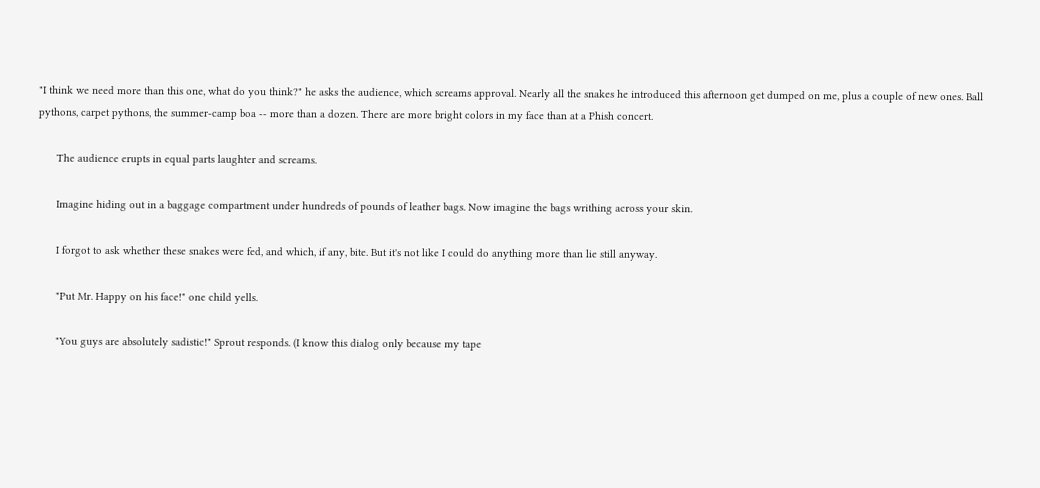"I think we need more than this one, what do you think?" he asks the audience, which screams approval. Nearly all the snakes he introduced this afternoon get dumped on me, plus a couple of new ones. Ball pythons, carpet pythons, the summer-camp boa -- more than a dozen. There are more bright colors in my face than at a Phish concert.

      The audience erupts in equal parts laughter and screams.

      Imagine hiding out in a baggage compartment under hundreds of pounds of leather bags. Now imagine the bags writhing across your skin.

      I forgot to ask whether these snakes were fed, and which, if any, bite. But it's not like I could do anything more than lie still anyway.

      "Put Mr. Happy on his face!" one child yells.

      "You guys are absolutely sadistic!" Sprout responds. (I know this dialog only because my tape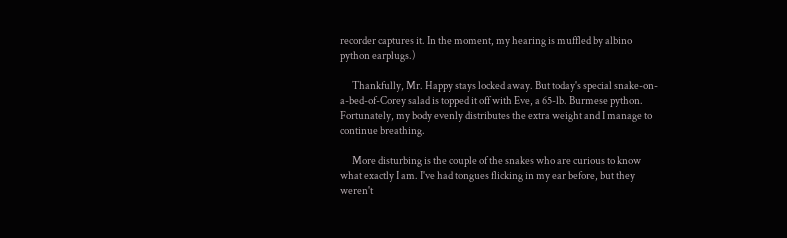recorder captures it. In the moment, my hearing is muffled by albino python earplugs.)

      Thankfully, Mr. Happy stays locked away. But today's special snake-on-a-bed-of-Corey salad is topped it off with Eve, a 65-lb. Burmese python. Fortunately, my body evenly distributes the extra weight and I manage to continue breathing.

      More disturbing is the couple of the snakes who are curious to know what exactly I am. I've had tongues flicking in my ear before, but they weren't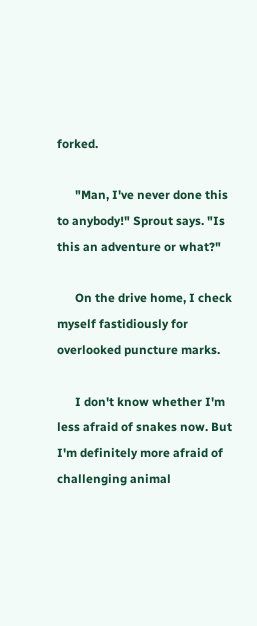forked.

      "Man, I've never done this to anybody!" Sprout says. "Is this an adventure or what?"

      On the drive home, I check myself fastidiously for overlooked puncture marks.

      I don't know whether I'm less afraid of snakes now. But I'm definitely more afraid of challenging animal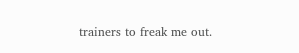trainers to freak me out.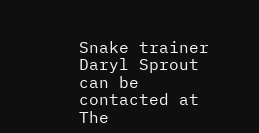Snake trainer Daryl Sprout can be contacted at The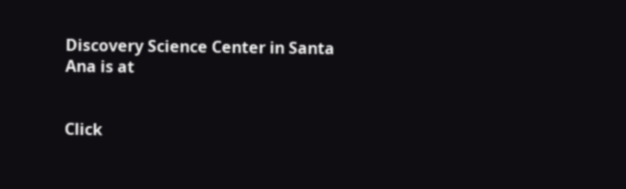Discovery Science Center in Santa Ana is at


Click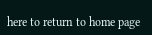here to return to home page